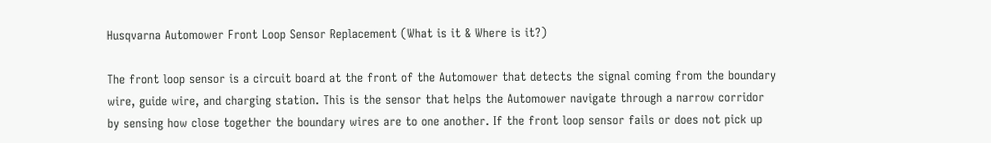Husqvarna Automower Front Loop Sensor Replacement (What is it & Where is it?)

The front loop sensor is a circuit board at the front of the Automower that detects the signal coming from the boundary wire, guide wire, and charging station. This is the sensor that helps the Automower navigate through a narrow corridor by sensing how close together the boundary wires are to one another. If the front loop sensor fails or does not pick up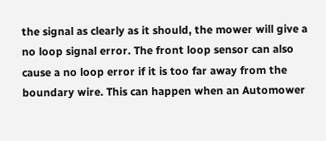the signal as clearly as it should, the mower will give a no loop signal error. The front loop sensor can also cause a no loop error if it is too far away from the boundary wire. This can happen when an Automower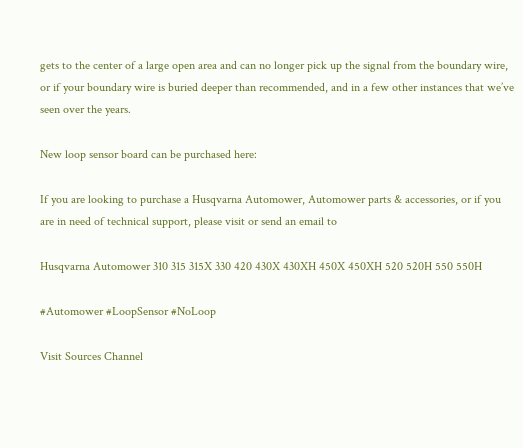gets to the center of a large open area and can no longer pick up the signal from the boundary wire, or if your boundary wire is buried deeper than recommended, and in a few other instances that we’ve seen over the years.

New loop sensor board can be purchased here:

If you are looking to purchase a Husqvarna Automower, Automower parts & accessories, or if you are in need of technical support, please visit or send an email to

Husqvarna Automower 310 315 315X 330 420 430X 430XH 450X 450XH 520 520H 550 550H

#Automower #LoopSensor #NoLoop

Visit Sources Channel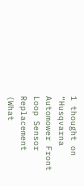1 thought on “Husqvarna Automower Front Loop Sensor Replacement (What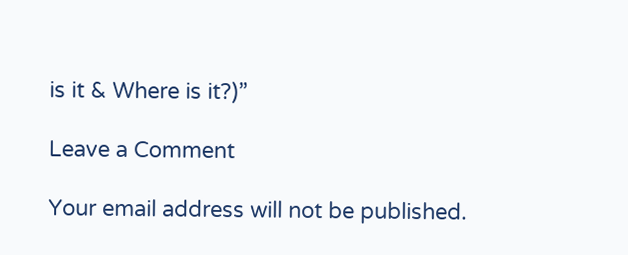is it & Where is it?)”

Leave a Comment

Your email address will not be published.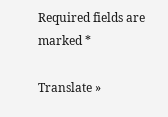Required fields are marked *

Translate »